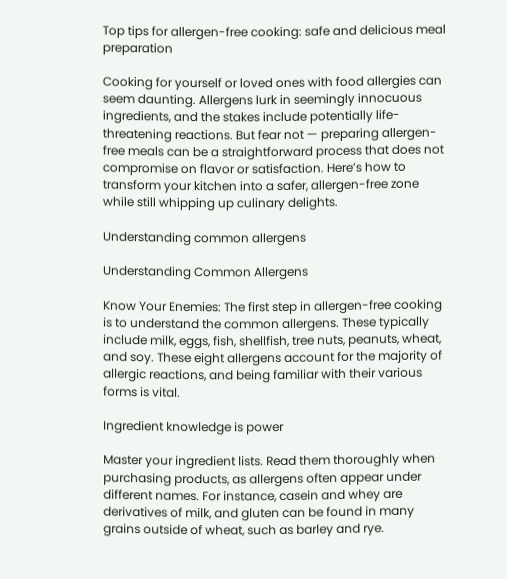Top tips for allergen-free cooking: safe and delicious meal preparation

Cooking for yourself or loved ones with food allergies can seem daunting. Allergens lurk in seemingly innocuous ingredients, and the stakes include potentially life-threatening reactions. But fear not — preparing allergen-free meals can be a straightforward process that does not compromise on flavor or satisfaction. Here’s how to transform your kitchen into a safer, allergen-free zone while still whipping up culinary delights.

Understanding common allergens

Understanding Common Allergens

Know Your Enemies: The first step in allergen-free cooking is to understand the common allergens. These typically include milk, eggs, fish, shellfish, tree nuts, peanuts, wheat, and soy. These eight allergens account for the majority of allergic reactions, and being familiar with their various forms is vital.

Ingredient knowledge is power

Master your ingredient lists. Read them thoroughly when purchasing products, as allergens often appear under different names. For instance, casein and whey are derivatives of milk, and gluten can be found in many grains outside of wheat, such as barley and rye.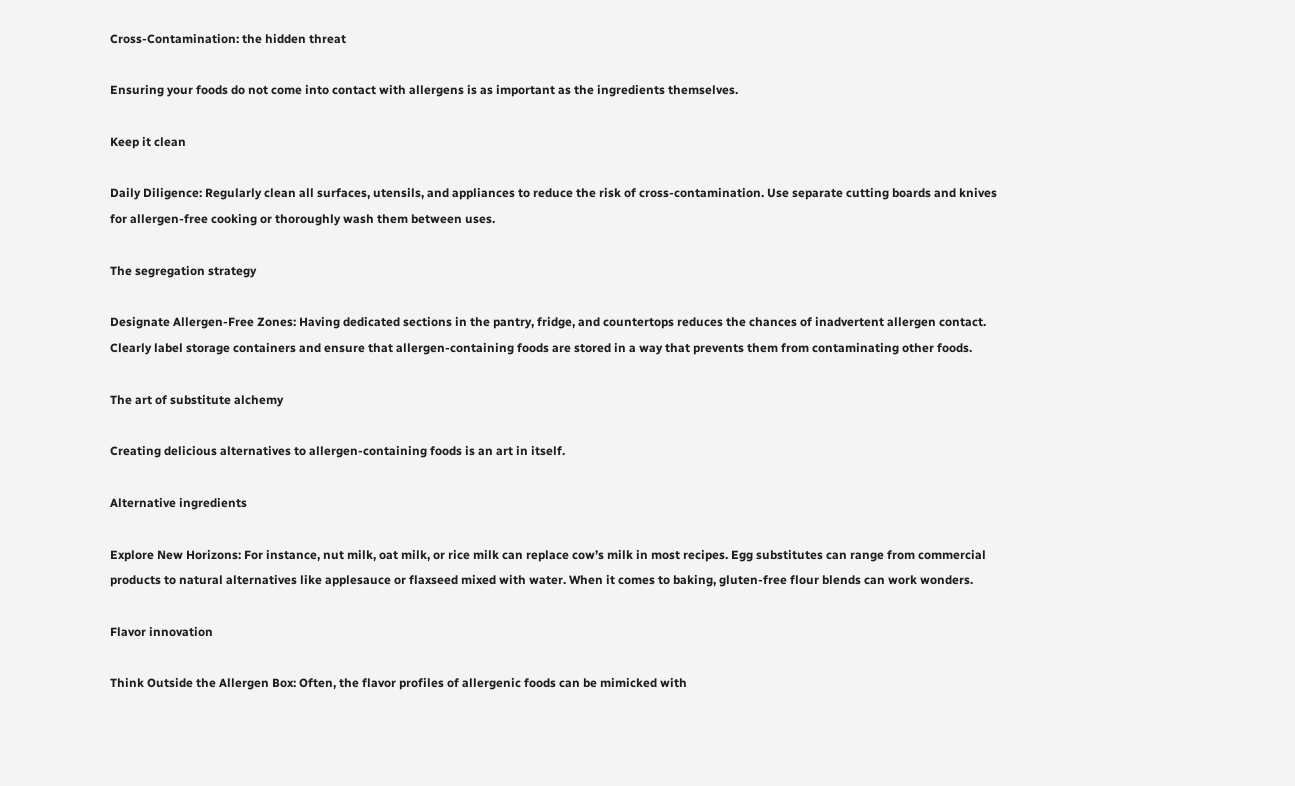Cross-Contamination: the hidden threat

Ensuring your foods do not come into contact with allergens is as important as the ingredients themselves.

Keep it clean

Daily Diligence: Regularly clean all surfaces, utensils, and appliances to reduce the risk of cross-contamination. Use separate cutting boards and knives for allergen-free cooking or thoroughly wash them between uses.

The segregation strategy

Designate Allergen-Free Zones: Having dedicated sections in the pantry, fridge, and countertops reduces the chances of inadvertent allergen contact. Clearly label storage containers and ensure that allergen-containing foods are stored in a way that prevents them from contaminating other foods.

The art of substitute alchemy

Creating delicious alternatives to allergen-containing foods is an art in itself.

Alternative ingredients

Explore New Horizons: For instance, nut milk, oat milk, or rice milk can replace cow’s milk in most recipes. Egg substitutes can range from commercial products to natural alternatives like applesauce or flaxseed mixed with water. When it comes to baking, gluten-free flour blends can work wonders.

Flavor innovation

Think Outside the Allergen Box: Often, the flavor profiles of allergenic foods can be mimicked with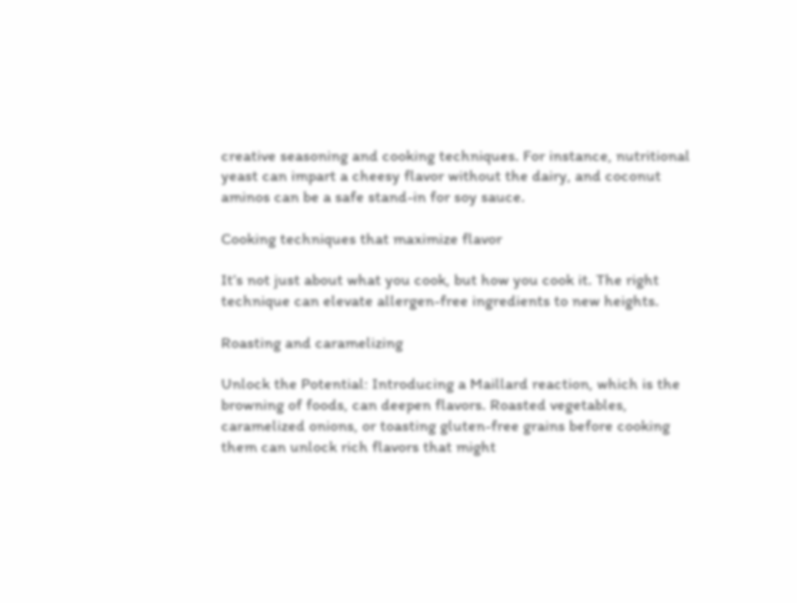creative seasoning and cooking techniques. For instance, nutritional yeast can impart a cheesy flavor without the dairy, and coconut aminos can be a safe stand-in for soy sauce.

Cooking techniques that maximize flavor

It’s not just about what you cook, but how you cook it. The right technique can elevate allergen-free ingredients to new heights.

Roasting and caramelizing

Unlock the Potential: Introducing a Maillard reaction, which is the browning of foods, can deepen flavors. Roasted vegetables, caramelized onions, or toasting gluten-free grains before cooking them can unlock rich flavors that might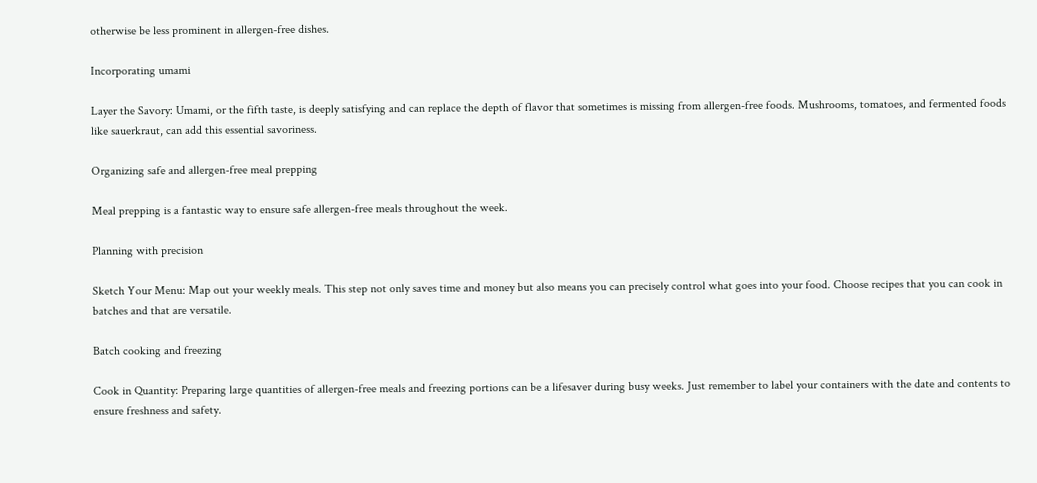otherwise be less prominent in allergen-free dishes.

Incorporating umami

Layer the Savory: Umami, or the fifth taste, is deeply satisfying and can replace the depth of flavor that sometimes is missing from allergen-free foods. Mushrooms, tomatoes, and fermented foods like sauerkraut, can add this essential savoriness.

Organizing safe and allergen-free meal prepping

Meal prepping is a fantastic way to ensure safe allergen-free meals throughout the week.

Planning with precision

Sketch Your Menu: Map out your weekly meals. This step not only saves time and money but also means you can precisely control what goes into your food. Choose recipes that you can cook in batches and that are versatile.

Batch cooking and freezing

Cook in Quantity: Preparing large quantities of allergen-free meals and freezing portions can be a lifesaver during busy weeks. Just remember to label your containers with the date and contents to ensure freshness and safety.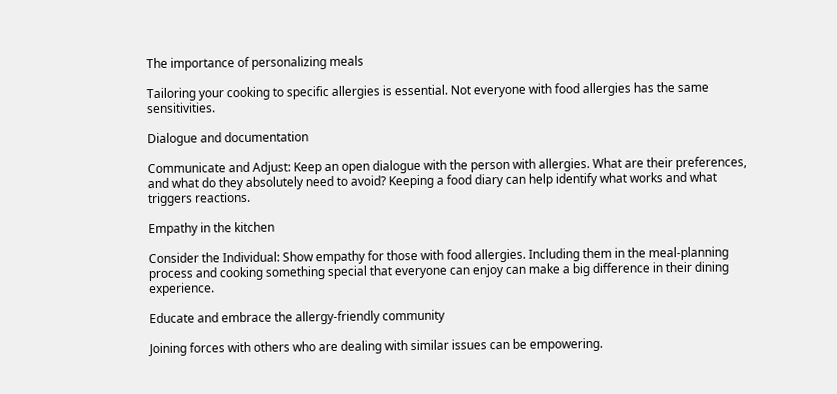The importance of personalizing meals

Tailoring your cooking to specific allergies is essential. Not everyone with food allergies has the same sensitivities.

Dialogue and documentation

Communicate and Adjust: Keep an open dialogue with the person with allergies. What are their preferences, and what do they absolutely need to avoid? Keeping a food diary can help identify what works and what triggers reactions.

Empathy in the kitchen

Consider the Individual: Show empathy for those with food allergies. Including them in the meal-planning process and cooking something special that everyone can enjoy can make a big difference in their dining experience.

Educate and embrace the allergy-friendly community

Joining forces with others who are dealing with similar issues can be empowering.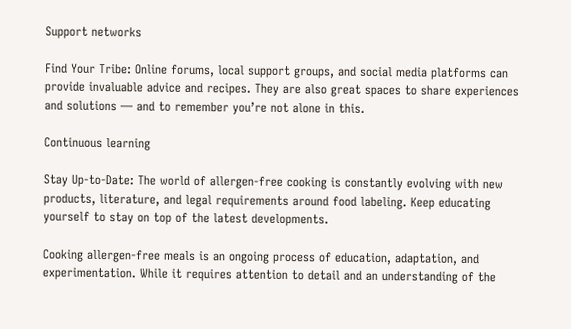Support networks

Find Your Tribe: Online forums, local support groups, and social media platforms can provide invaluable advice and recipes. They are also great spaces to share experiences and solutions — and to remember you’re not alone in this.

Continuous learning

Stay Up-to-Date: The world of allergen-free cooking is constantly evolving with new products, literature, and legal requirements around food labeling. Keep educating yourself to stay on top of the latest developments.

Cooking allergen-free meals is an ongoing process of education, adaptation, and experimentation. While it requires attention to detail and an understanding of the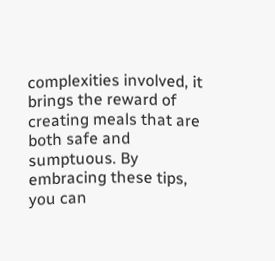complexities involved, it brings the reward of creating meals that are both safe and sumptuous. By embracing these tips, you can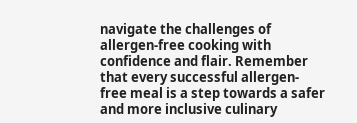navigate the challenges of allergen-free cooking with confidence and flair. Remember that every successful allergen-free meal is a step towards a safer and more inclusive culinary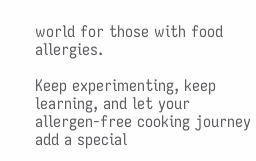world for those with food allergies.

Keep experimenting, keep learning, and let your allergen-free cooking journey add a special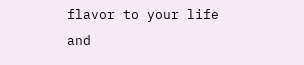flavor to your life and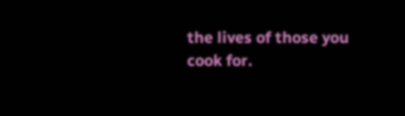the lives of those you cook for.